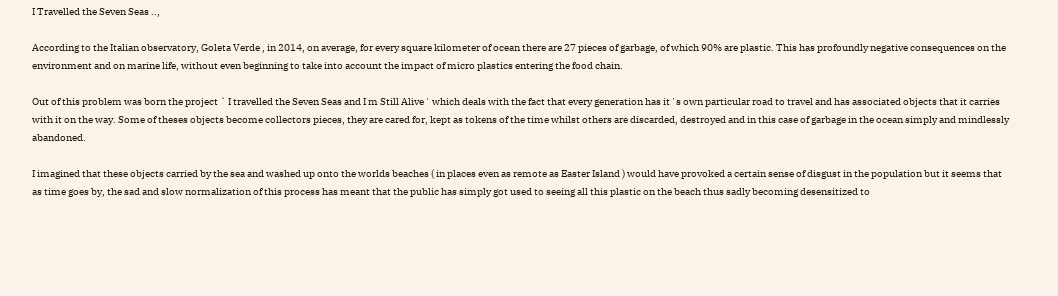I Travelled the Seven Seas ..,

According to the Italian observatory, Goleta Verde , in 2014, on average, for every square kilometer of ocean there are 27 pieces of garbage, of which 90% are plastic. This has profoundly negative consequences on the environment and on marine life, without even beginning to take into account the impact of micro plastics entering the food chain.

Out of this problem was born the project ʻ I travelled the Seven Seas and I m Still Aliveʼ which deals with the fact that every generation has itʼs own particular road to travel and has associated objects that it carries with it on the way. Some of theses objects become collectors pieces, they are cared for, kept as tokens of the time whilst others are discarded, destroyed and in this case of garbage in the ocean simply and mindlessly abandoned.

I imagined that these objects carried by the sea and washed up onto the worlds beaches ( in places even as remote as Easter Island ) would have provoked a certain sense of disgust in the population but it seems that
as time goes by, the sad and slow normalization of this process has meant that the public has simply got used to seeing all this plastic on the beach thus sadly becoming desensitized to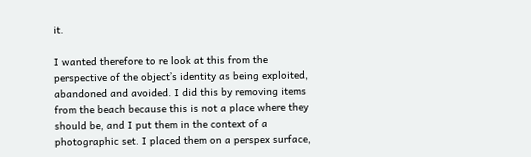it.

I wanted therefore to re look at this from the perspective of the objectʼs identity as being exploited, abandoned and avoided. I did this by removing items from the beach because this is not a place where they should be, and I put them in the context of a photographic set. I placed them on a perspex surface,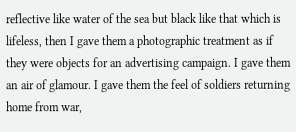reflective like water of the sea but black like that which is lifeless, then I gave them a photographic treatment as if they were objects for an advertising campaign. I gave them an air of glamour. I gave them the feel of soldiers returning home from war,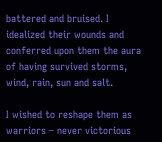battered and bruised. I idealized their wounds and conferred upon them the aura of having survived storms, wind, rain, sun and salt.

I wished to reshape them as warriors – never victorious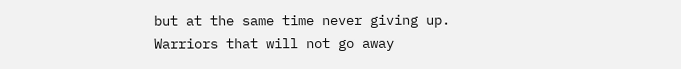but at the same time never giving up.
Warriors that will not go away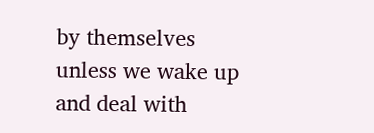by themselves unless we wake up and deal with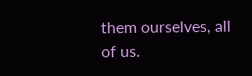them ourselves, all of us.